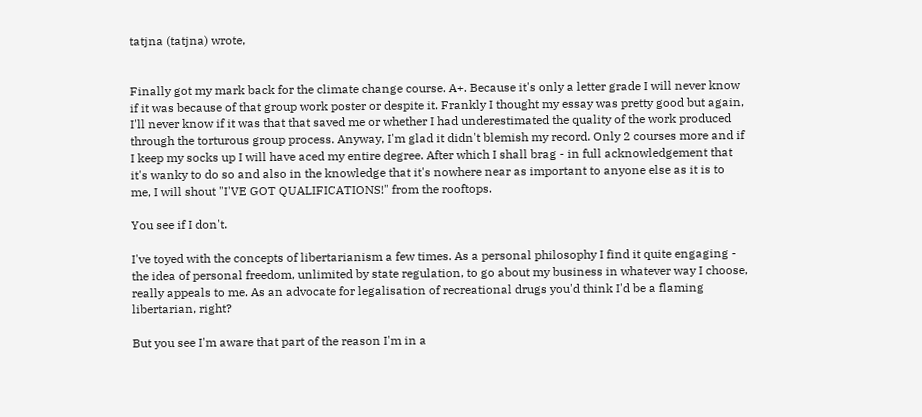tatjna (tatjna) wrote,


Finally got my mark back for the climate change course. A+. Because it's only a letter grade I will never know if it was because of that group work poster or despite it. Frankly I thought my essay was pretty good but again, I'll never know if it was that that saved me or whether I had underestimated the quality of the work produced through the torturous group process. Anyway, I'm glad it didn't blemish my record. Only 2 courses more and if I keep my socks up I will have aced my entire degree. After which I shall brag - in full acknowledgement that it's wanky to do so and also in the knowledge that it's nowhere near as important to anyone else as it is to me, I will shout "I'VE GOT QUALIFICATIONS!" from the rooftops.

You see if I don't.

I've toyed with the concepts of libertarianism a few times. As a personal philosophy I find it quite engaging - the idea of personal freedom, unlimited by state regulation, to go about my business in whatever way I choose, really appeals to me. As an advocate for legalisation of recreational drugs you'd think I'd be a flaming libertarian, right?

But you see I'm aware that part of the reason I'm in a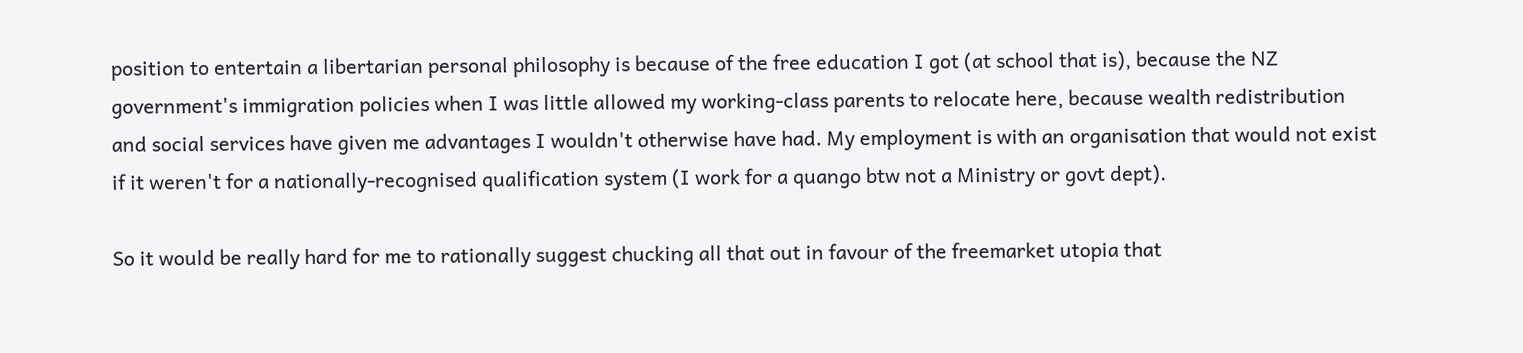position to entertain a libertarian personal philosophy is because of the free education I got (at school that is), because the NZ government's immigration policies when I was little allowed my working-class parents to relocate here, because wealth redistribution and social services have given me advantages I wouldn't otherwise have had. My employment is with an organisation that would not exist if it weren't for a nationally-recognised qualification system (I work for a quango btw not a Ministry or govt dept).

So it would be really hard for me to rationally suggest chucking all that out in favour of the freemarket utopia that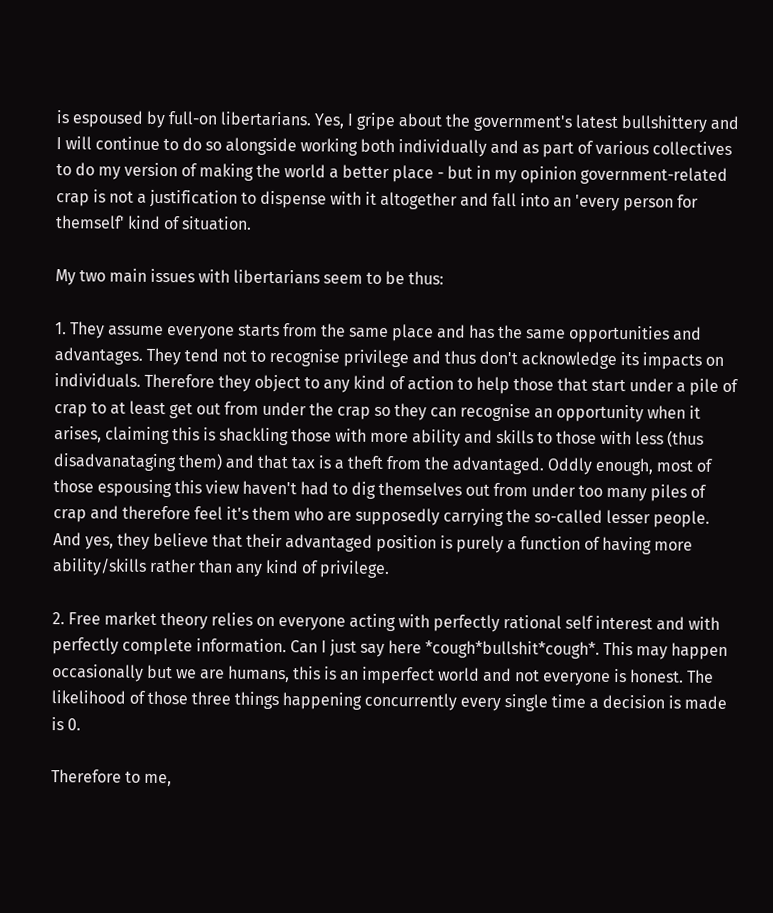is espoused by full-on libertarians. Yes, I gripe about the government's latest bullshittery and I will continue to do so alongside working both individually and as part of various collectives to do my version of making the world a better place - but in my opinion government-related crap is not a justification to dispense with it altogether and fall into an 'every person for themself' kind of situation.

My two main issues with libertarians seem to be thus:

1. They assume everyone starts from the same place and has the same opportunities and advantages. They tend not to recognise privilege and thus don't acknowledge its impacts on individuals. Therefore they object to any kind of action to help those that start under a pile of crap to at least get out from under the crap so they can recognise an opportunity when it arises, claiming this is shackling those with more ability and skills to those with less (thus disadvanataging them) and that tax is a theft from the advantaged. Oddly enough, most of those espousing this view haven't had to dig themselves out from under too many piles of crap and therefore feel it's them who are supposedly carrying the so-called lesser people. And yes, they believe that their advantaged position is purely a function of having more ability/skills rather than any kind of privilege.

2. Free market theory relies on everyone acting with perfectly rational self interest and with perfectly complete information. Can I just say here *cough*bullshit*cough*. This may happen occasionally but we are humans, this is an imperfect world and not everyone is honest. The likelihood of those three things happening concurrently every single time a decision is made is 0.

Therefore to me,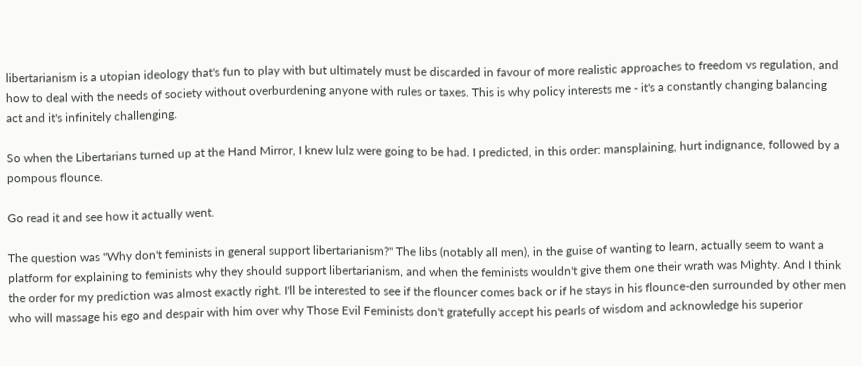libertarianism is a utopian ideology that's fun to play with but ultimately must be discarded in favour of more realistic approaches to freedom vs regulation, and how to deal with the needs of society without overburdening anyone with rules or taxes. This is why policy interests me - it's a constantly changing balancing act and it's infinitely challenging.

So when the Libertarians turned up at the Hand Mirror, I knew lulz were going to be had. I predicted, in this order: mansplaining, hurt indignance, followed by a pompous flounce.

Go read it and see how it actually went.

The question was "Why don't feminists in general support libertarianism?" The libs (notably all men), in the guise of wanting to learn, actually seem to want a platform for explaining to feminists why they should support libertarianism, and when the feminists wouldn't give them one their wrath was Mighty. And I think the order for my prediction was almost exactly right. I'll be interested to see if the flouncer comes back or if he stays in his flounce-den surrounded by other men who will massage his ego and despair with him over why Those Evil Feminists don't gratefully accept his pearls of wisdom and acknowledge his superior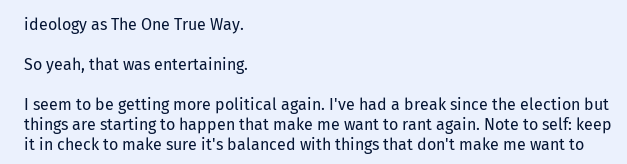ideology as The One True Way.

So yeah, that was entertaining.

I seem to be getting more political again. I've had a break since the election but things are starting to happen that make me want to rant again. Note to self: keep it in check to make sure it's balanced with things that don't make me want to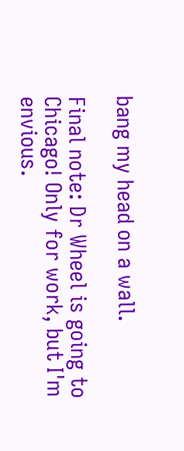bang my head on a wall.

Final note: Dr Wheel is going to Chicago! Only for work, but I'm envious.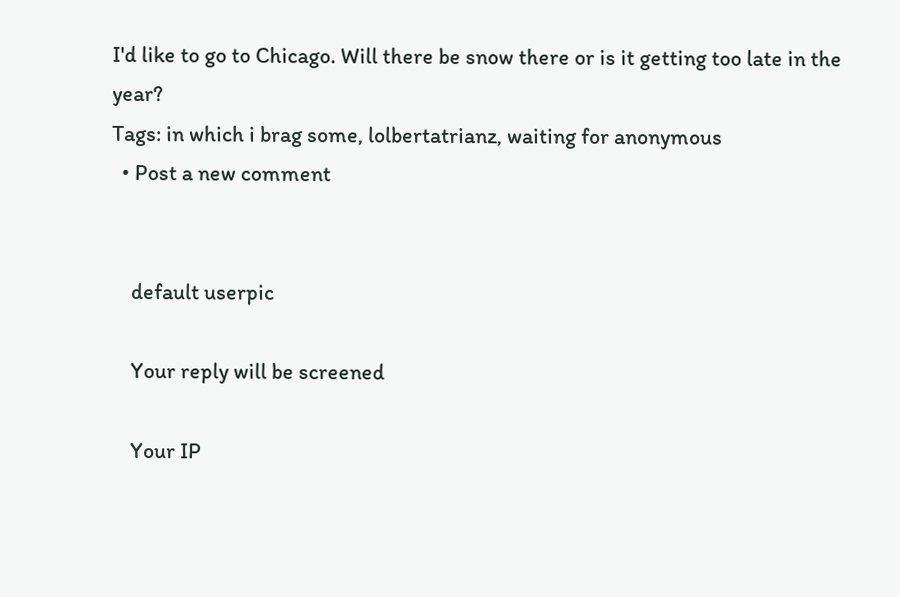I'd like to go to Chicago. Will there be snow there or is it getting too late in the year?
Tags: in which i brag some, lolbertatrianz, waiting for anonymous
  • Post a new comment


    default userpic

    Your reply will be screened

    Your IP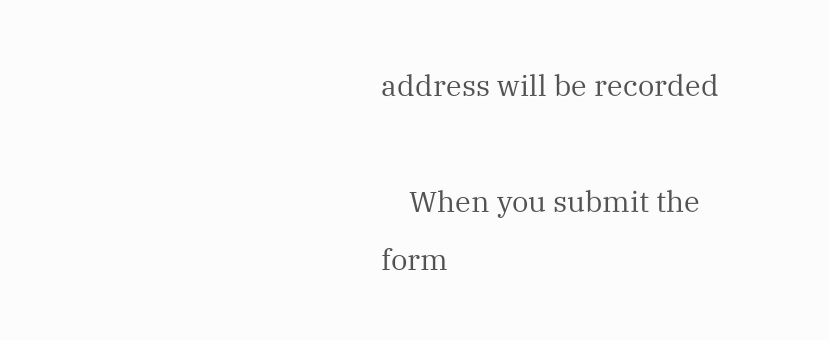address will be recorded

    When you submit the form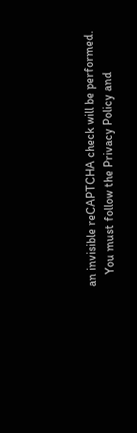an invisible reCAPTCHA check will be performed.
    You must follow the Privacy Policy and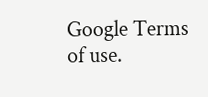Google Terms of use.